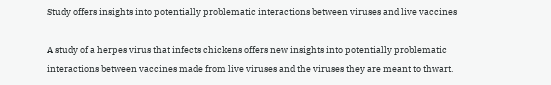Study offers insights into potentially problematic interactions between viruses and live vaccines

A study of a herpes virus that infects chickens offers new insights into potentially problematic interactions between vaccines made from live viruses and the viruses they are meant to thwart.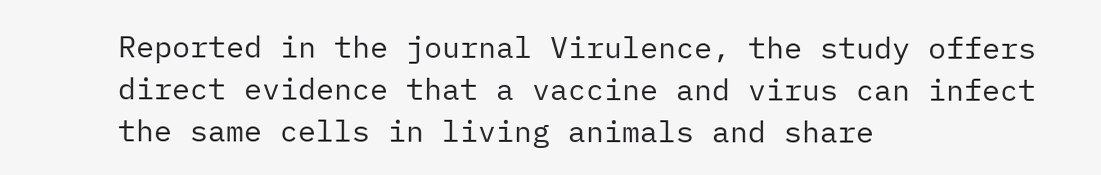Reported in the journal Virulence, the study offers direct evidence that a vaccine and virus can infect the same cells in living animals and share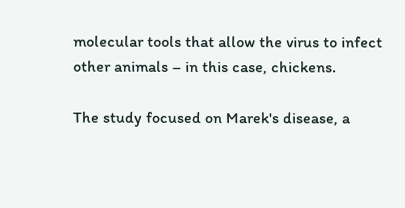molecular tools that allow the virus to infect other animals – in this case, chickens.

The study focused on Marek's disease, a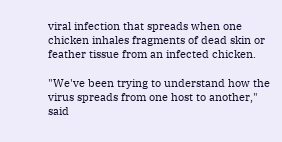viral infection that spreads when one chicken inhales fragments of dead skin or feather tissue from an infected chicken.

"We've been trying to understand how the virus spreads from one host to another," said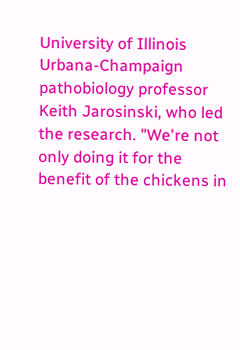University of Illinois Urbana-Champaign pathobiology professor Keith Jarosinski, who led the research. "We're not only doing it for the benefit of the chickens in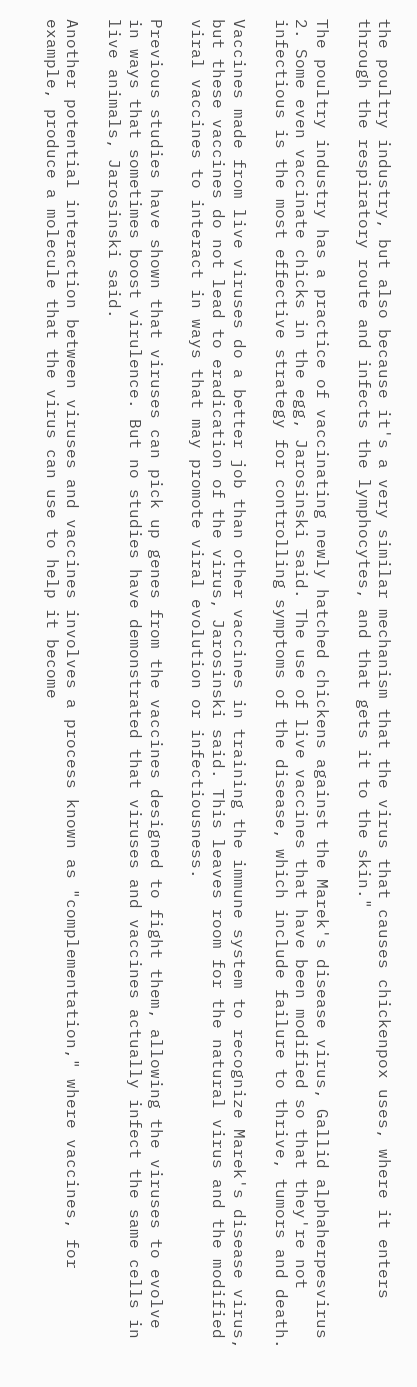the poultry industry, but also because it's a very similar mechanism that the virus that causes chickenpox uses, where it enters through the respiratory route and infects the lymphocytes, and that gets it to the skin."

The poultry industry has a practice of vaccinating newly hatched chickens against the Marek's disease virus, Gallid alphaherpesvirus 2. Some even vaccinate chicks in the egg, Jarosinski said. The use of live vaccines that have been modified so that they're not infectious is the most effective strategy for controlling symptoms of the disease, which include failure to thrive, tumors and death.

Vaccines made from live viruses do a better job than other vaccines in training the immune system to recognize Marek's disease virus, but these vaccines do not lead to eradication of the virus, Jarosinski said. This leaves room for the natural virus and the modified viral vaccines to interact in ways that may promote viral evolution or infectiousness.

Previous studies have shown that viruses can pick up genes from the vaccines designed to fight them, allowing the viruses to evolve in ways that sometimes boost virulence. But no studies have demonstrated that viruses and vaccines actually infect the same cells in live animals, Jarosinski said.

Another potential interaction between viruses and vaccines involves a process known as "complementation," where vaccines, for example, produce a molecule that the virus can use to help it become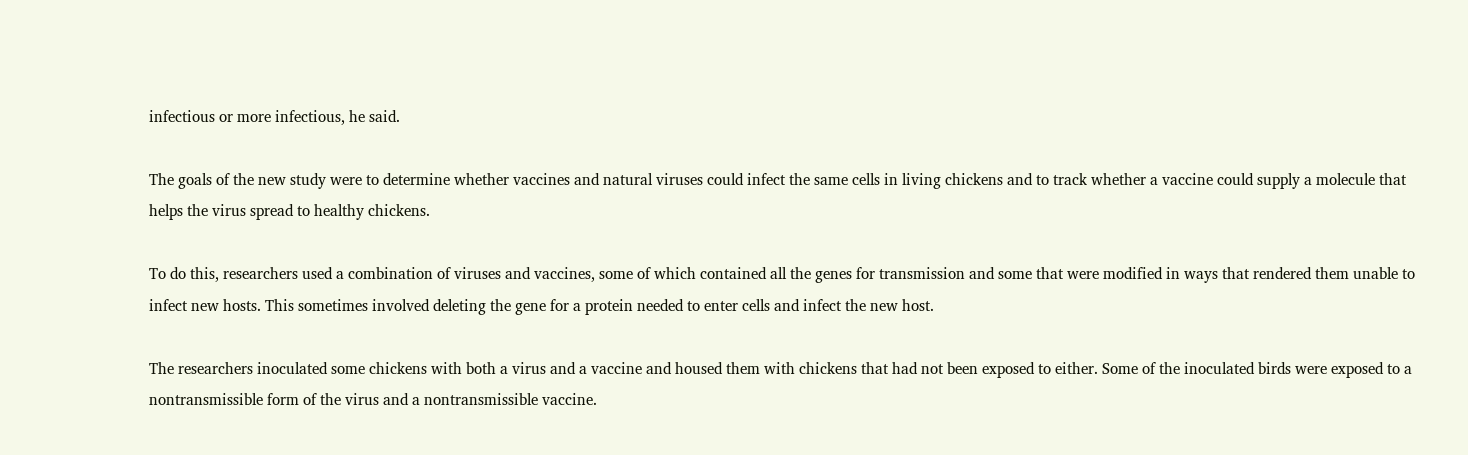infectious or more infectious, he said.

The goals of the new study were to determine whether vaccines and natural viruses could infect the same cells in living chickens and to track whether a vaccine could supply a molecule that helps the virus spread to healthy chickens.

To do this, researchers used a combination of viruses and vaccines, some of which contained all the genes for transmission and some that were modified in ways that rendered them unable to infect new hosts. This sometimes involved deleting the gene for a protein needed to enter cells and infect the new host.

The researchers inoculated some chickens with both a virus and a vaccine and housed them with chickens that had not been exposed to either. Some of the inoculated birds were exposed to a nontransmissible form of the virus and a nontransmissible vaccine.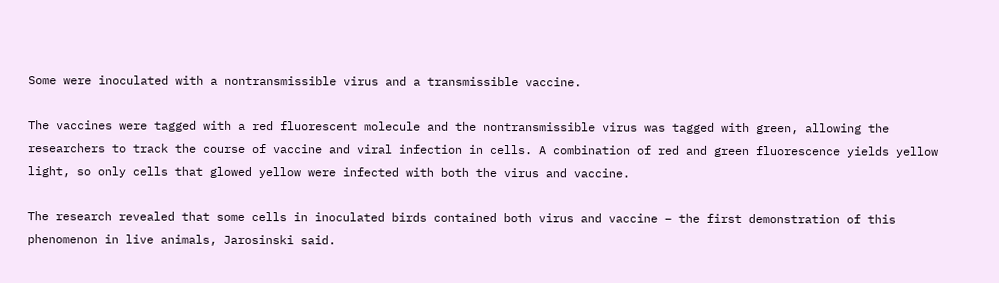Some were inoculated with a nontransmissible virus and a transmissible vaccine.

The vaccines were tagged with a red fluorescent molecule and the nontransmissible virus was tagged with green, allowing the researchers to track the course of vaccine and viral infection in cells. A combination of red and green fluorescence yields yellow light, so only cells that glowed yellow were infected with both the virus and vaccine.

The research revealed that some cells in inoculated birds contained both virus and vaccine – the first demonstration of this phenomenon in live animals, Jarosinski said.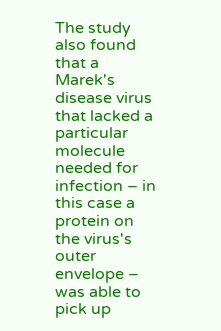The study also found that a Marek's disease virus that lacked a particular molecule needed for infection – in this case a protein on the virus's outer envelope – was able to pick up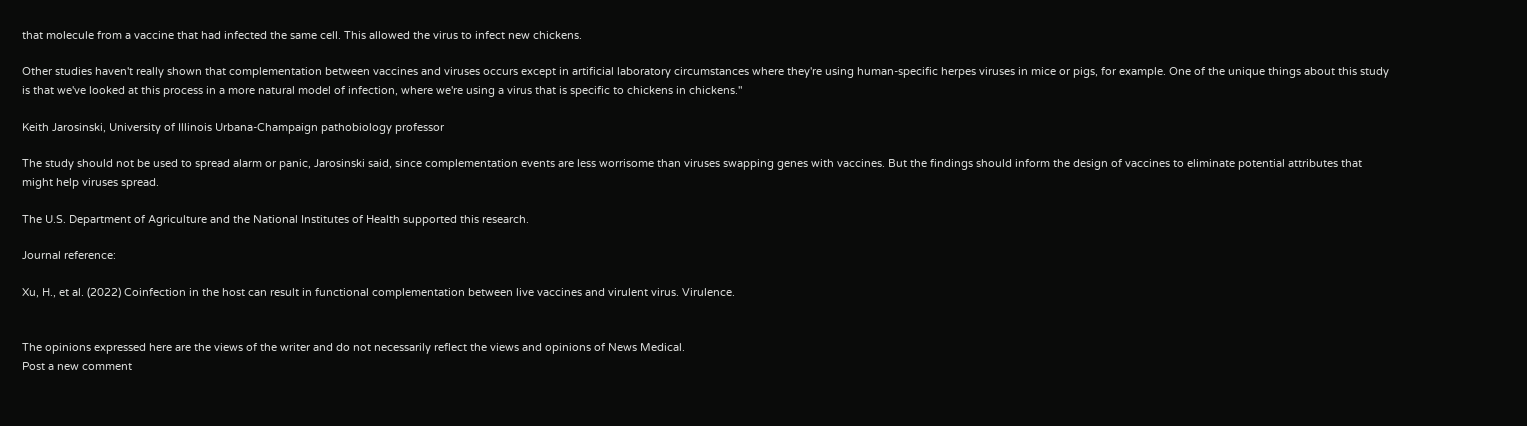that molecule from a vaccine that had infected the same cell. This allowed the virus to infect new chickens.

Other studies haven't really shown that complementation between vaccines and viruses occurs except in artificial laboratory circumstances where they're using human-specific herpes viruses in mice or pigs, for example. One of the unique things about this study is that we've looked at this process in a more natural model of infection, where we're using a virus that is specific to chickens in chickens."

Keith Jarosinski, University of Illinois Urbana-Champaign pathobiology professor

The study should not be used to spread alarm or panic, Jarosinski said, since complementation events are less worrisome than viruses swapping genes with vaccines. But the findings should inform the design of vaccines to eliminate potential attributes that might help viruses spread.

The U.S. Department of Agriculture and the National Institutes of Health supported this research.

Journal reference:

Xu, H., et al. (2022) Coinfection in the host can result in functional complementation between live vaccines and virulent virus. Virulence.


The opinions expressed here are the views of the writer and do not necessarily reflect the views and opinions of News Medical.
Post a new comment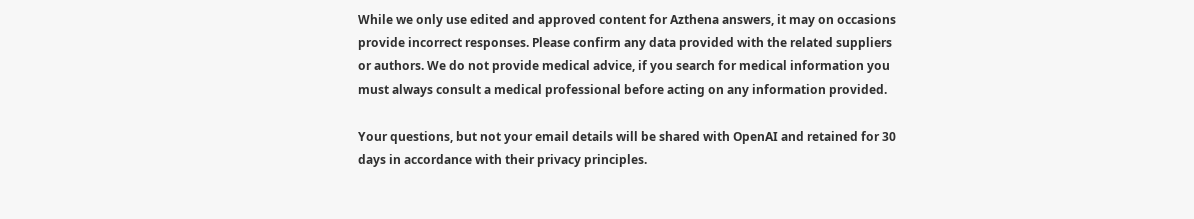While we only use edited and approved content for Azthena answers, it may on occasions provide incorrect responses. Please confirm any data provided with the related suppliers or authors. We do not provide medical advice, if you search for medical information you must always consult a medical professional before acting on any information provided.

Your questions, but not your email details will be shared with OpenAI and retained for 30 days in accordance with their privacy principles.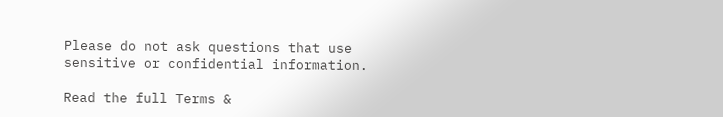Please do not ask questions that use sensitive or confidential information.

Read the full Terms &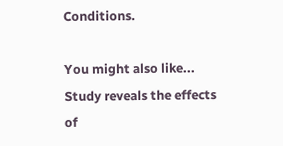Conditions.

You might also like...
Study reveals the effects of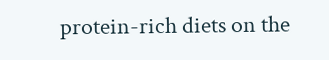protein-rich diets on the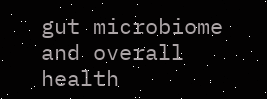gut microbiome and overall health